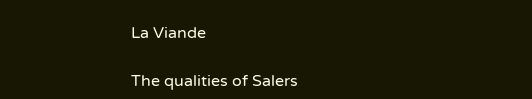La Viande

The qualities of Salers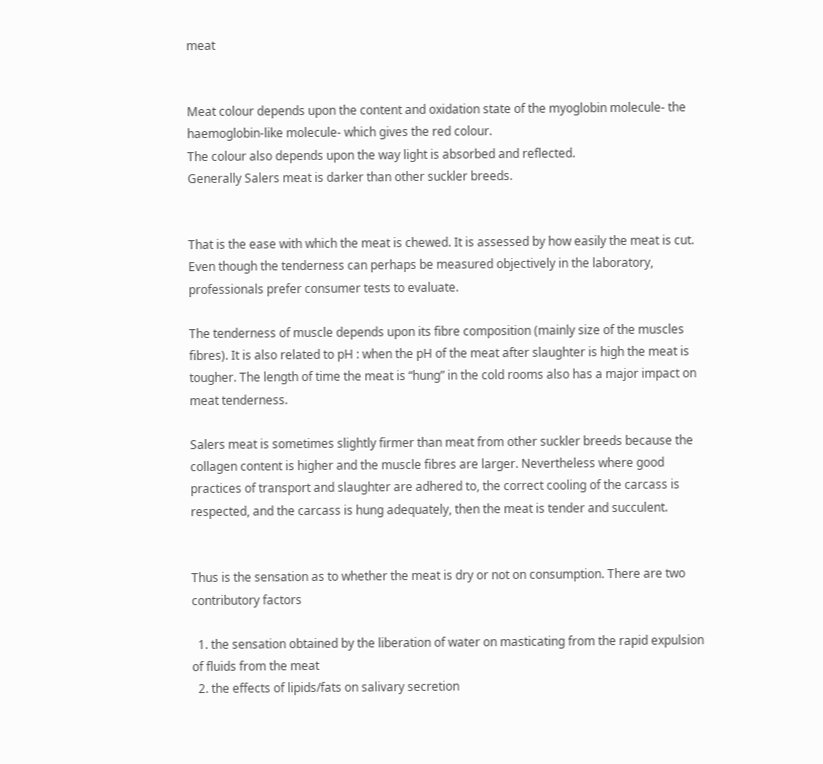meat


Meat colour depends upon the content and oxidation state of the myoglobin molecule- the haemoglobin-like molecule- which gives the red colour.
The colour also depends upon the way light is absorbed and reflected.
Generally Salers meat is darker than other suckler breeds.


That is the ease with which the meat is chewed. It is assessed by how easily the meat is cut. Even though the tenderness can perhaps be measured objectively in the laboratory, professionals prefer consumer tests to evaluate.

The tenderness of muscle depends upon its fibre composition (mainly size of the muscles fibres). It is also related to pH : when the pH of the meat after slaughter is high the meat is tougher. The length of time the meat is “hung” in the cold rooms also has a major impact on meat tenderness.

Salers meat is sometimes slightly firmer than meat from other suckler breeds because the collagen content is higher and the muscle fibres are larger. Nevertheless where good practices of transport and slaughter are adhered to, the correct cooling of the carcass is respected, and the carcass is hung adequately, then the meat is tender and succulent.


Thus is the sensation as to whether the meat is dry or not on consumption. There are two contributory factors

  1. the sensation obtained by the liberation of water on masticating from the rapid expulsion of fluids from the meat
  2. the effects of lipids/fats on salivary secretion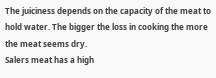The juiciness depends on the capacity of the meat to hold water. The bigger the loss in cooking the more the meat seems dry.
Salers meat has a high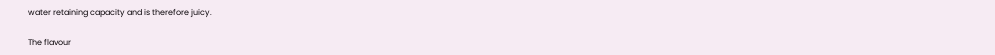water retaining capacity and is therefore juicy.

The flavour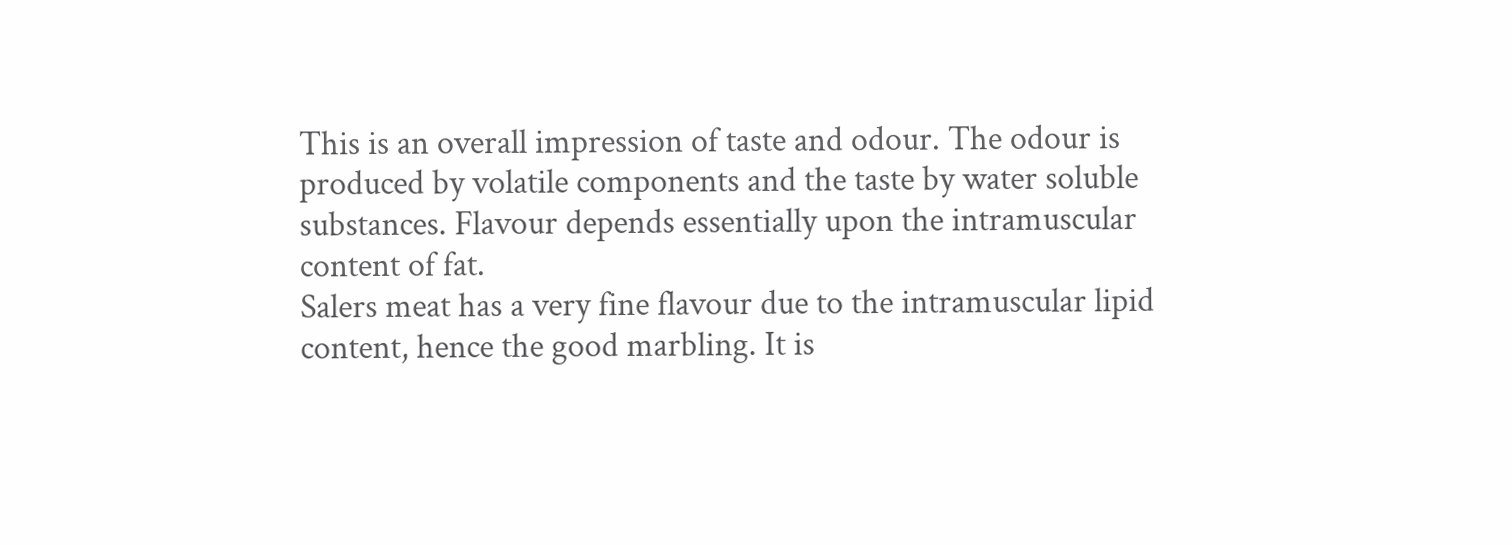This is an overall impression of taste and odour. The odour is produced by volatile components and the taste by water soluble substances. Flavour depends essentially upon the intramuscular content of fat.
Salers meat has a very fine flavour due to the intramuscular lipid content, hence the good marbling. It is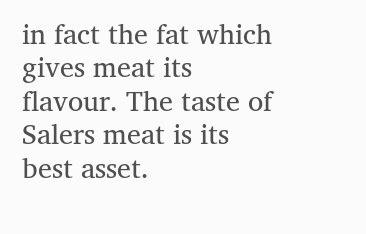in fact the fat which gives meat its flavour. The taste of Salers meat is its best asset.